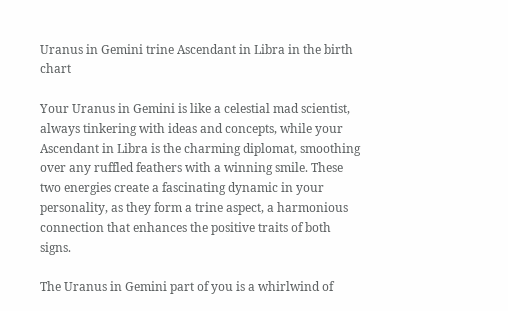Uranus in Gemini trine Ascendant in Libra in the birth chart

Your Uranus in Gemini is like a celestial mad scientist, always tinkering with ideas and concepts, while your Ascendant in Libra is the charming diplomat, smoothing over any ruffled feathers with a winning smile. These two energies create a fascinating dynamic in your personality, as they form a trine aspect, a harmonious connection that enhances the positive traits of both signs.

The Uranus in Gemini part of you is a whirlwind of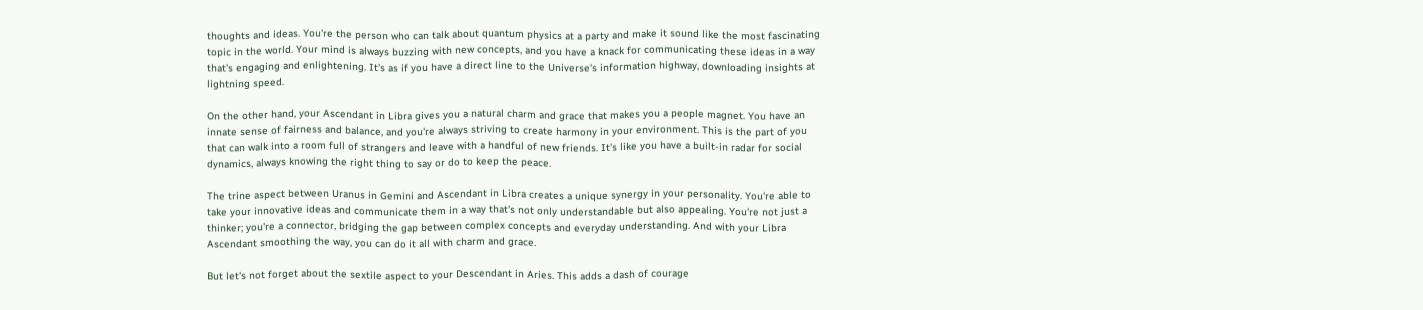thoughts and ideas. You're the person who can talk about quantum physics at a party and make it sound like the most fascinating topic in the world. Your mind is always buzzing with new concepts, and you have a knack for communicating these ideas in a way that's engaging and enlightening. It's as if you have a direct line to the Universe's information highway, downloading insights at lightning speed.

On the other hand, your Ascendant in Libra gives you a natural charm and grace that makes you a people magnet. You have an innate sense of fairness and balance, and you're always striving to create harmony in your environment. This is the part of you that can walk into a room full of strangers and leave with a handful of new friends. It's like you have a built-in radar for social dynamics, always knowing the right thing to say or do to keep the peace.

The trine aspect between Uranus in Gemini and Ascendant in Libra creates a unique synergy in your personality. You're able to take your innovative ideas and communicate them in a way that's not only understandable but also appealing. You're not just a thinker; you're a connector, bridging the gap between complex concepts and everyday understanding. And with your Libra Ascendant smoothing the way, you can do it all with charm and grace.

But let's not forget about the sextile aspect to your Descendant in Aries. This adds a dash of courage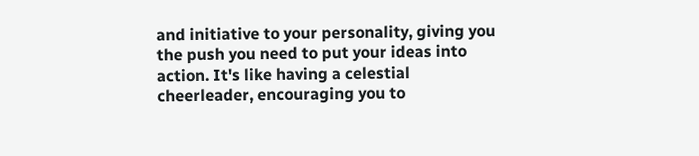and initiative to your personality, giving you the push you need to put your ideas into action. It's like having a celestial cheerleader, encouraging you to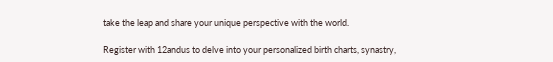take the leap and share your unique perspective with the world.

Register with 12andus to delve into your personalized birth charts, synastry,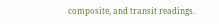composite, and transit readings.